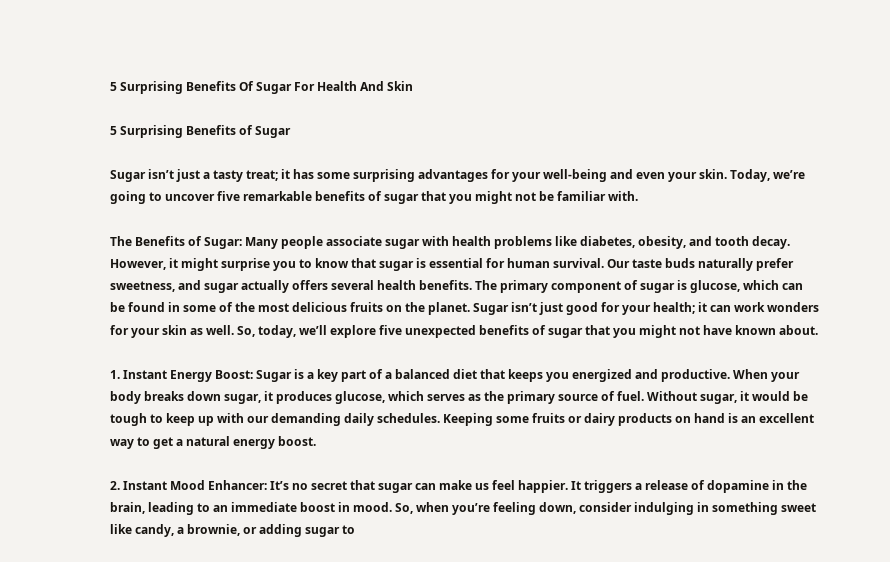5 Surprising Benefits Of Sugar For Health And Skin

5 Surprising Benefits of Sugar

Sugar isn’t just a tasty treat; it has some surprising advantages for your well-being and even your skin. Today, we’re going to uncover five remarkable benefits of sugar that you might not be familiar with.

The Benefits of Sugar: Many people associate sugar with health problems like diabetes, obesity, and tooth decay. However, it might surprise you to know that sugar is essential for human survival. Our taste buds naturally prefer sweetness, and sugar actually offers several health benefits. The primary component of sugar is glucose, which can be found in some of the most delicious fruits on the planet. Sugar isn’t just good for your health; it can work wonders for your skin as well. So, today, we’ll explore five unexpected benefits of sugar that you might not have known about.

1. Instant Energy Boost: Sugar is a key part of a balanced diet that keeps you energized and productive. When your body breaks down sugar, it produces glucose, which serves as the primary source of fuel. Without sugar, it would be tough to keep up with our demanding daily schedules. Keeping some fruits or dairy products on hand is an excellent way to get a natural energy boost.

2. Instant Mood Enhancer: It’s no secret that sugar can make us feel happier. It triggers a release of dopamine in the brain, leading to an immediate boost in mood. So, when you’re feeling down, consider indulging in something sweet like candy, a brownie, or adding sugar to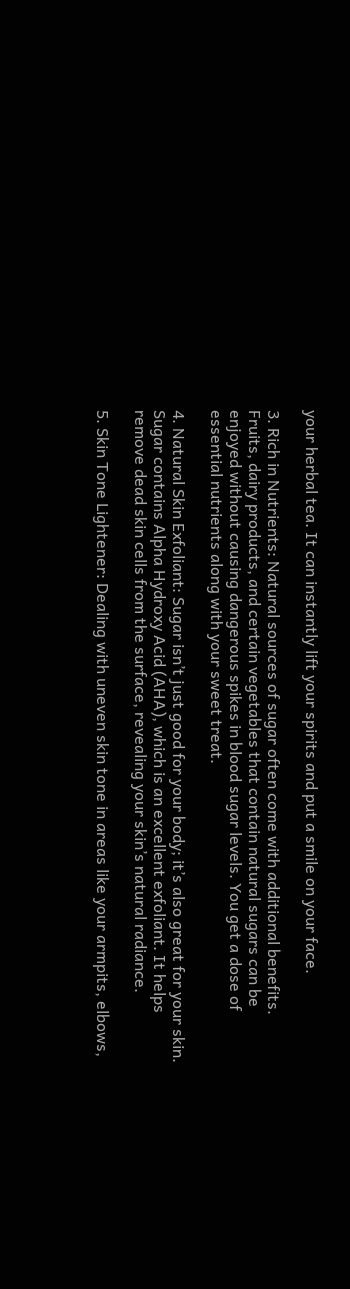your herbal tea. It can instantly lift your spirits and put a smile on your face.

3. Rich in Nutrients: Natural sources of sugar often come with additional benefits. Fruits, dairy products, and certain vegetables that contain natural sugars can be enjoyed without causing dangerous spikes in blood sugar levels. You get a dose of essential nutrients along with your sweet treat.

4. Natural Skin Exfoliant: Sugar isn’t just good for your body; it’s also great for your skin. Sugar contains Alpha Hydroxy Acid (AHA), which is an excellent exfoliant. It helps remove dead skin cells from the surface, revealing your skin’s natural radiance.

5. Skin Tone Lightener: Dealing with uneven skin tone in areas like your armpits, elbows,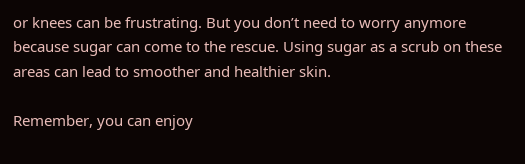or knees can be frustrating. But you don’t need to worry anymore because sugar can come to the rescue. Using sugar as a scrub on these areas can lead to smoother and healthier skin.

Remember, you can enjoy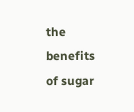the benefits of sugar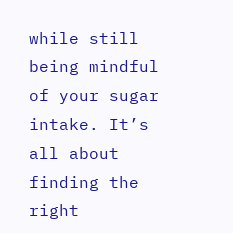while still being mindful of your sugar intake. It’s all about finding the right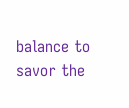balance to savor the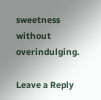sweetness without overindulging.

Leave a Reply